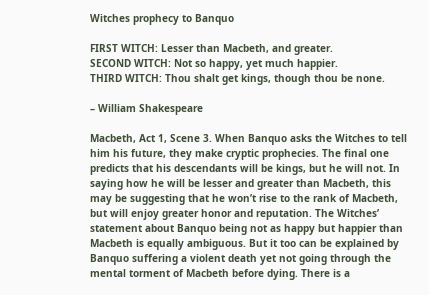Witches prophecy to Banquo

FIRST WITCH: Lesser than Macbeth, and greater.
SECOND WITCH: Not so happy, yet much happier.
THIRD WITCH: Thou shalt get kings, though thou be none.

– William Shakespeare

Macbeth, Act 1, Scene 3. When Banquo asks the Witches to tell him his future, they make cryptic prophecies. The final one predicts that his descendants will be kings, but he will not. In saying how he will be lesser and greater than Macbeth, this may be suggesting that he won’t rise to the rank of Macbeth, but will enjoy greater honor and reputation. The Witches’ statement about Banquo being not as happy but happier than Macbeth is equally ambiguous. But it too can be explained by Banquo suffering a violent death yet not going through the mental torment of Macbeth before dying. There is a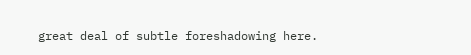great deal of subtle foreshadowing here.